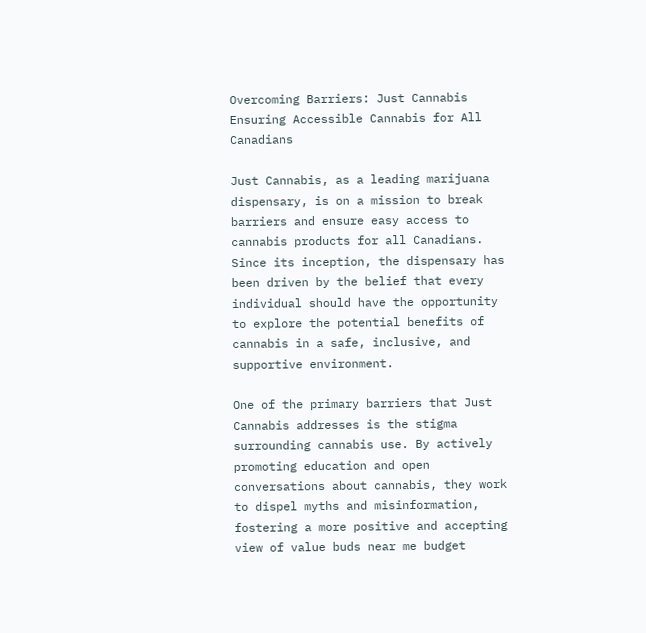Overcoming Barriers: Just Cannabis Ensuring Accessible Cannabis for All Canadians

Just Cannabis, as a leading marijuana dispensary, is on a mission to break barriers and ensure easy access to cannabis products for all Canadians. Since its inception, the dispensary has been driven by the belief that every individual should have the opportunity to explore the potential benefits of cannabis in a safe, inclusive, and supportive environment.

One of the primary barriers that Just Cannabis addresses is the stigma surrounding cannabis use. By actively promoting education and open conversations about cannabis, they work to dispel myths and misinformation, fostering a more positive and accepting view of value buds near me budget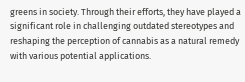greens in society. Through their efforts, they have played a significant role in challenging outdated stereotypes and reshaping the perception of cannabis as a natural remedy with various potential applications.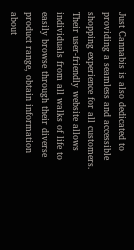Just Cannabis is also dedicated to providing a seamless and accessible shopping experience for all customers. Their user-friendly website allows individuals from all walks of life to easily browse through their diverse product range, obtain information about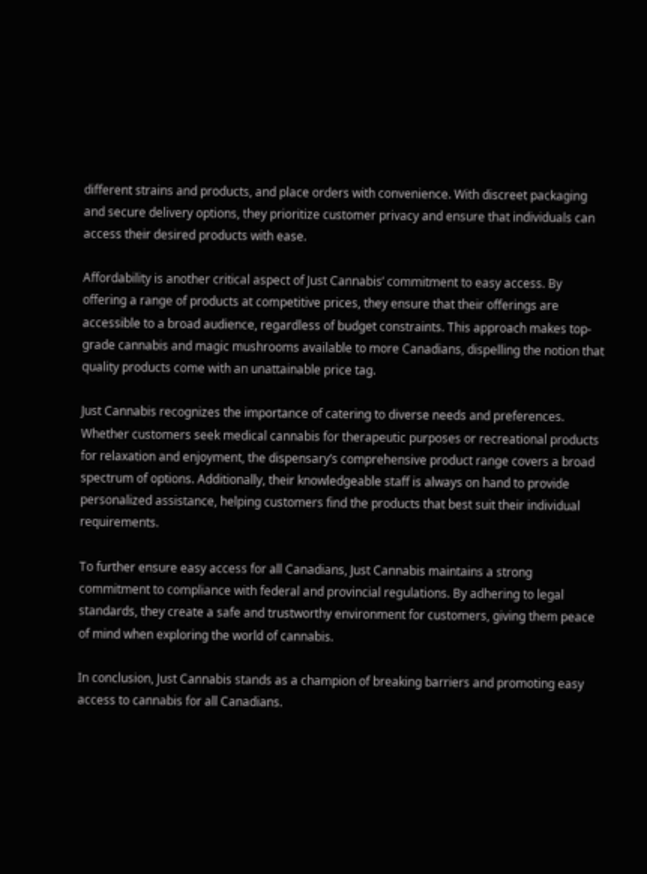different strains and products, and place orders with convenience. With discreet packaging and secure delivery options, they prioritize customer privacy and ensure that individuals can access their desired products with ease.

Affordability is another critical aspect of Just Cannabis’ commitment to easy access. By offering a range of products at competitive prices, they ensure that their offerings are accessible to a broad audience, regardless of budget constraints. This approach makes top-grade cannabis and magic mushrooms available to more Canadians, dispelling the notion that quality products come with an unattainable price tag.

Just Cannabis recognizes the importance of catering to diverse needs and preferences. Whether customers seek medical cannabis for therapeutic purposes or recreational products for relaxation and enjoyment, the dispensary’s comprehensive product range covers a broad spectrum of options. Additionally, their knowledgeable staff is always on hand to provide personalized assistance, helping customers find the products that best suit their individual requirements.

To further ensure easy access for all Canadians, Just Cannabis maintains a strong commitment to compliance with federal and provincial regulations. By adhering to legal standards, they create a safe and trustworthy environment for customers, giving them peace of mind when exploring the world of cannabis.

In conclusion, Just Cannabis stands as a champion of breaking barriers and promoting easy access to cannabis for all Canadians.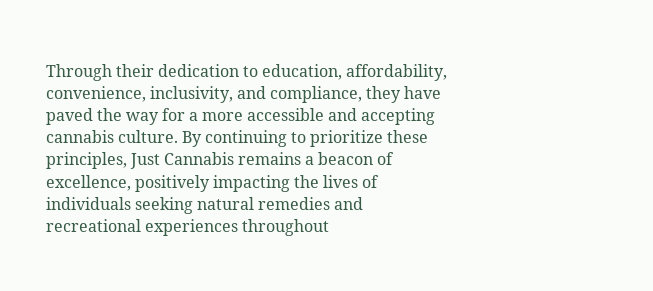Through their dedication to education, affordability, convenience, inclusivity, and compliance, they have paved the way for a more accessible and accepting cannabis culture. By continuing to prioritize these principles, Just Cannabis remains a beacon of excellence, positively impacting the lives of individuals seeking natural remedies and recreational experiences throughout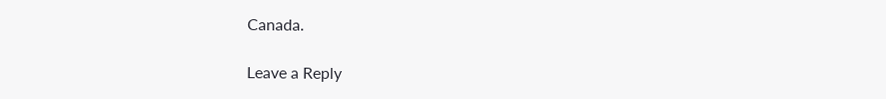Canada.

Leave a Reply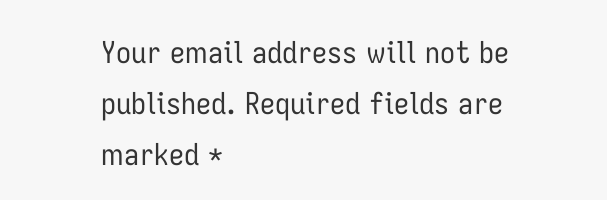Your email address will not be published. Required fields are marked *